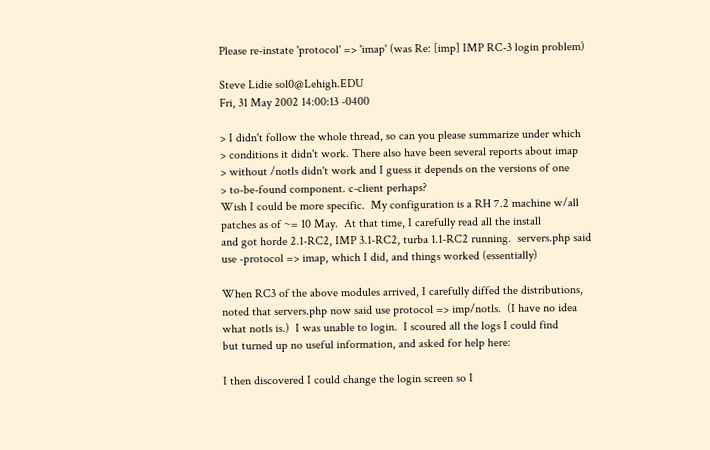Please re-instate 'protocol' => 'imap' (was Re: [imp] IMP RC-3 login problem)

Steve Lidie sol0@Lehigh.EDU
Fri, 31 May 2002 14:00:13 -0400

> I didn't follow the whole thread, so can you please summarize under which
> conditions it didn't work. There also have been several reports about imap
> without /notls didn't work and I guess it depends on the versions of one
> to-be-found component. c-client perhaps?
Wish I could be more specific.  My configuration is a RH 7.2 machine w/all
patches as of ~= 10 May.  At that time, I carefully read all the install
and got horde 2.1-RC2, IMP 3.1-RC2, turba 1.1-RC2 running.  servers.php said
use -protocol => imap, which I did, and things worked (essentially)

When RC3 of the above modules arrived, I carefully diffed the distributions,
noted that servers.php now said use protocol => imp/notls.  (I have no idea
what notls is.)  I was unable to login.  I scoured all the logs I could find
but turned up no useful information, and asked for help here:

I then discovered I could change the login screen so I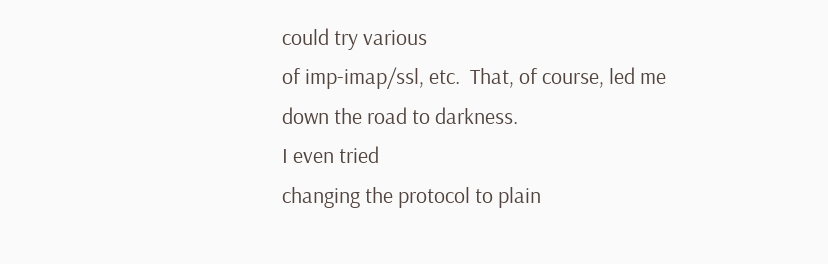could try various
of imp-imap/ssl, etc.  That, of course, led me down the road to darkness.
I even tried
changing the protocol to plain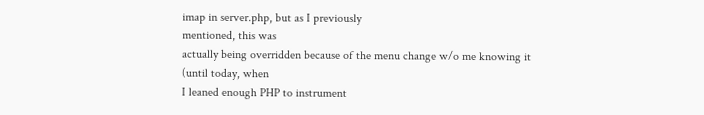imap in server.php, but as I previously
mentioned, this was
actually being overridden because of the menu change w/o me knowing it
(until today, when
I leaned enough PHP to instrument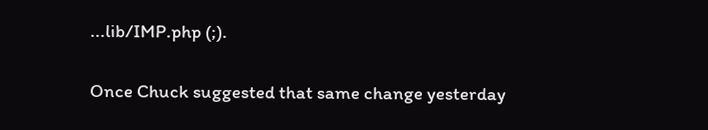...lib/IMP.php (;).

Once Chuck suggested that same change yesterday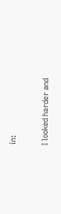in:

I looked harder and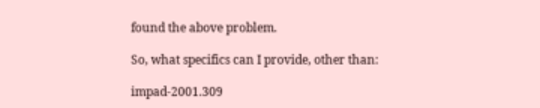found the above problem.

So, what specifics can I provide, other than:

impad-2001.309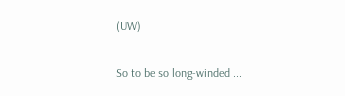(UW)

So to be so long-winded ...